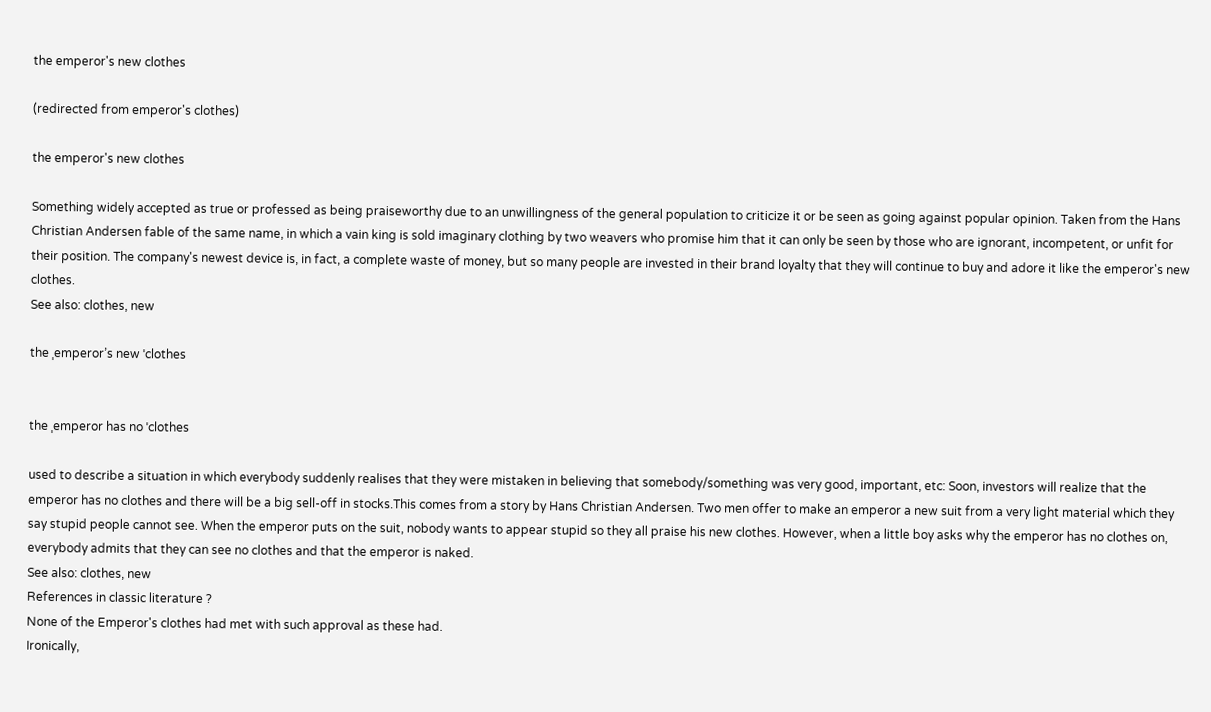the emperor's new clothes

(redirected from emperor's clothes)

the emperor's new clothes

Something widely accepted as true or professed as being praiseworthy due to an unwillingness of the general population to criticize it or be seen as going against popular opinion. Taken from the Hans Christian Andersen fable of the same name, in which a vain king is sold imaginary clothing by two weavers who promise him that it can only be seen by those who are ignorant, incompetent, or unfit for their position. The company's newest device is, in fact, a complete waste of money, but so many people are invested in their brand loyalty that they will continue to buy and adore it like the emperor's new clothes.
See also: clothes, new

the ˌemperor’s new ˈclothes


the ˌemperor has no ˈclothes

used to describe a situation in which everybody suddenly realises that they were mistaken in believing that somebody/something was very good, important, etc: Soon, investors will realize that the emperor has no clothes and there will be a big sell-off in stocks.This comes from a story by Hans Christian Andersen. Two men offer to make an emperor a new suit from a very light material which they say stupid people cannot see. When the emperor puts on the suit, nobody wants to appear stupid so they all praise his new clothes. However, when a little boy asks why the emperor has no clothes on, everybody admits that they can see no clothes and that the emperor is naked.
See also: clothes, new
References in classic literature ?
None of the Emperor's clothes had met with such approval as these had.
Ironically,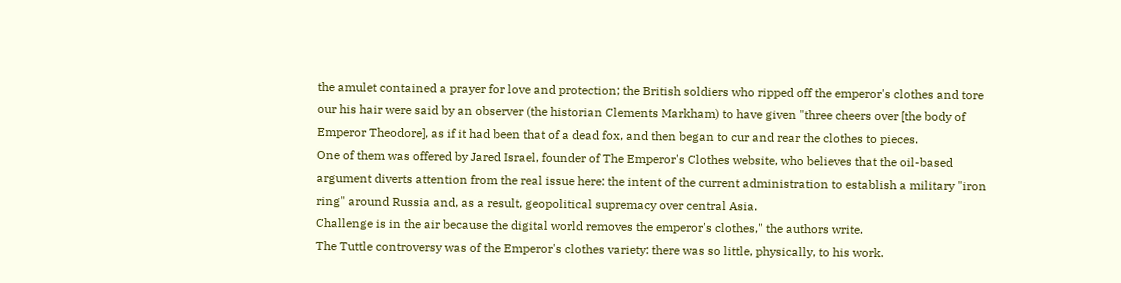the amulet contained a prayer for love and protection; the British soldiers who ripped off the emperor's clothes and tore our his hair were said by an observer (the historian Clements Markham) to have given "three cheers over [the body of Emperor Theodore], as if it had been that of a dead fox, and then began to cur and rear the clothes to pieces.
One of them was offered by Jared Israel, founder of The Emperor's Clothes website, who believes that the oil-based argument diverts attention from the real issue here: the intent of the current administration to establish a military "iron ring" around Russia and, as a result, geopolitical supremacy over central Asia.
Challenge is in the air because the digital world removes the emperor's clothes," the authors write.
The Tuttle controversy was of the Emperor's clothes variety: there was so little, physically, to his work.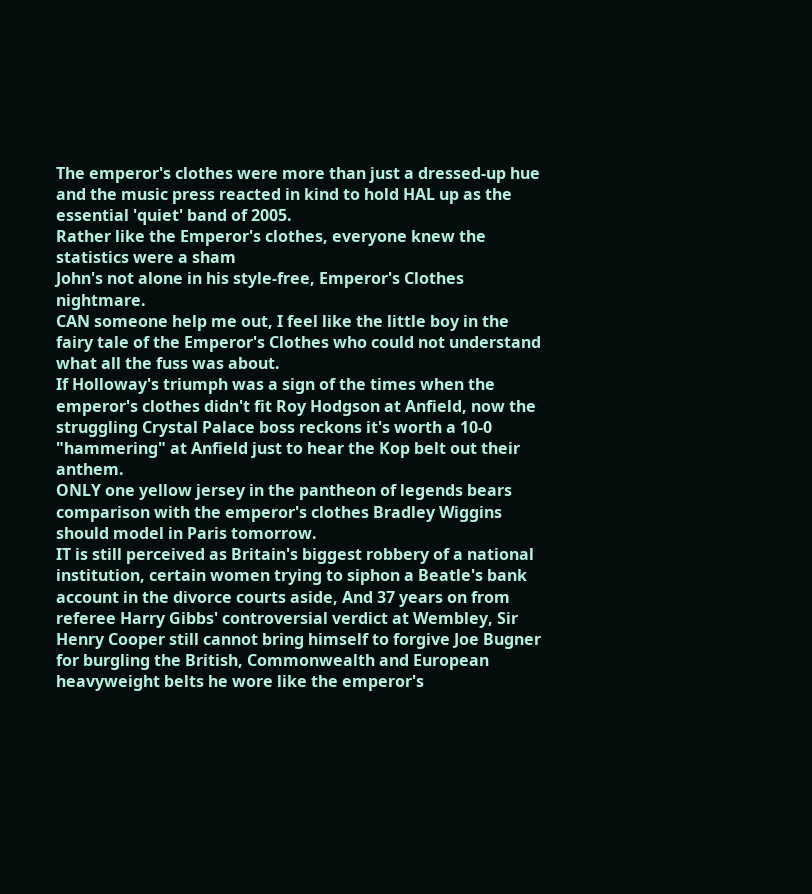The emperor's clothes were more than just a dressed-up hue and the music press reacted in kind to hold HAL up as the essential 'quiet' band of 2005.
Rather like the Emperor's clothes, everyone knew the statistics were a sham
John's not alone in his style-free, Emperor's Clothes nightmare.
CAN someone help me out, I feel like the little boy in the fairy tale of the Emperor's Clothes who could not understand what all the fuss was about.
If Holloway's triumph was a sign of the times when the emperor's clothes didn't fit Roy Hodgson at Anfield, now the struggling Crystal Palace boss reckons it's worth a 10-0 "hammering" at Anfield just to hear the Kop belt out their anthem.
ONLY one yellow jersey in the pantheon of legends bears comparison with the emperor's clothes Bradley Wiggins should model in Paris tomorrow.
IT is still perceived as Britain's biggest robbery of a national institution, certain women trying to siphon a Beatle's bank account in the divorce courts aside, And 37 years on from referee Harry Gibbs' controversial verdict at Wembley, Sir Henry Cooper still cannot bring himself to forgive Joe Bugner for burgling the British, Commonwealth and European heavyweight belts he wore like the emperor's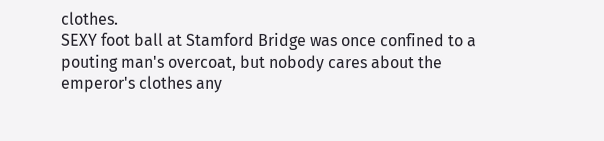clothes.
SEXY foot ball at Stamford Bridge was once confined to a pouting man's overcoat, but nobody cares about the emperor's clothes any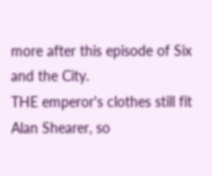more after this episode of Six and the City.
THE emperor's clothes still fit Alan Shearer, so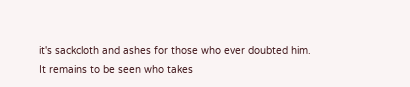it's sackcloth and ashes for those who ever doubted him.
It remains to be seen who takes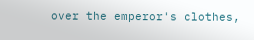over the emperor's clothes,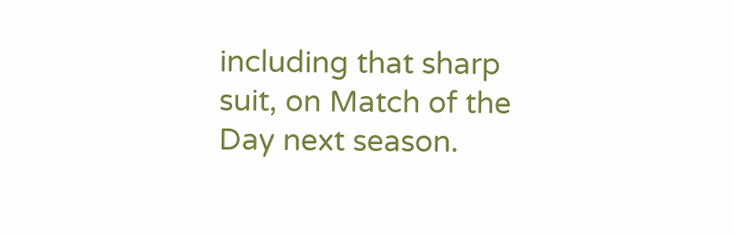including that sharp suit, on Match of the Day next season.